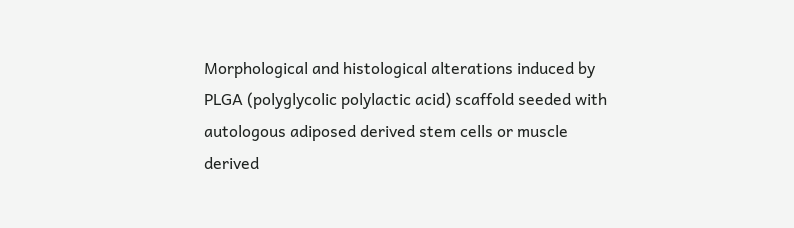Morphological and histological alterations induced by PLGA (polyglycolic polylactic acid) scaffold seeded with autologous adiposed derived stem cells or muscle derived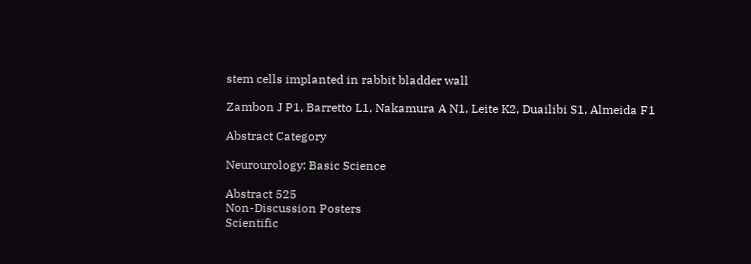stem cells implanted in rabbit bladder wall

Zambon J P1, Barretto L1, Nakamura A N1, Leite K2, Duailibi S1, Almeida F1

Abstract Category

Neurourology: Basic Science

Abstract 525
Non-Discussion Posters
Scientific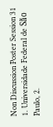Non Discussion Poster Session 31
1. Universidade Federal de São Paulo, 2.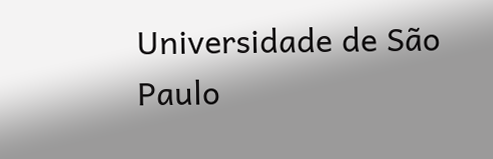Universidade de São Paulo